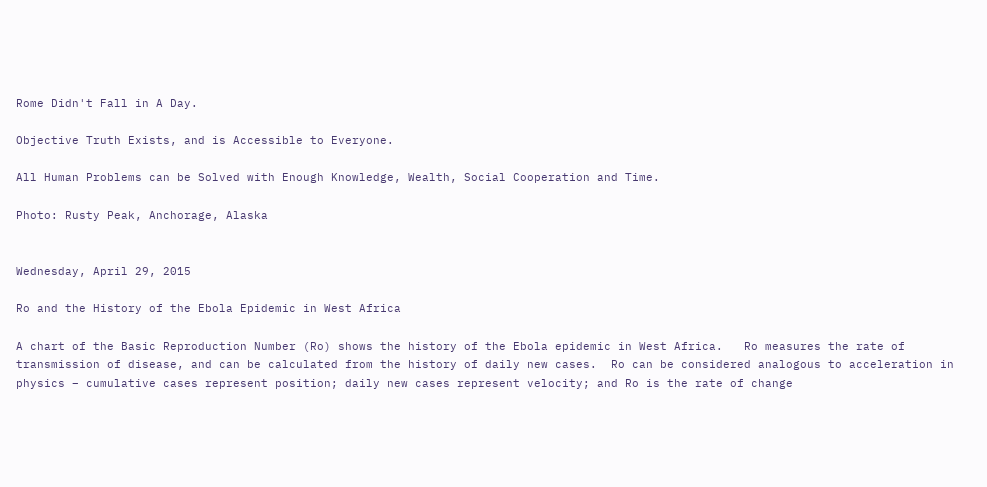Rome Didn't Fall in A Day.

Objective Truth Exists, and is Accessible to Everyone.

All Human Problems can be Solved with Enough Knowledge, Wealth, Social Cooperation and Time.

Photo: Rusty Peak, Anchorage, Alaska


Wednesday, April 29, 2015

Ro and the History of the Ebola Epidemic in West Africa

A chart of the Basic Reproduction Number (Ro) shows the history of the Ebola epidemic in West Africa.   Ro measures the rate of transmission of disease, and can be calculated from the history of daily new cases.  Ro can be considered analogous to acceleration in physics – cumulative cases represent position; daily new cases represent velocity; and Ro is the rate of change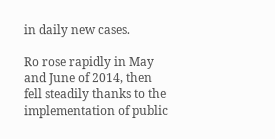in daily new cases.

Ro rose rapidly in May and June of 2014, then fell steadily thanks to the implementation of public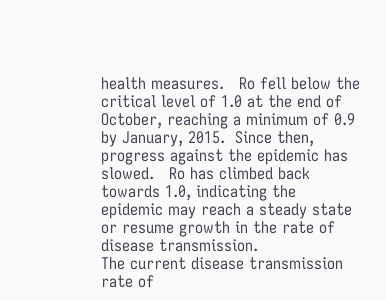health measures.   Ro fell below the critical level of 1.0 at the end of October, reaching a minimum of 0.9 by January, 2015.  Since then, progress against the epidemic has slowed.   Ro has climbed back towards 1.0, indicating the epidemic may reach a steady state or resume growth in the rate of disease transmission.
The current disease transmission rate of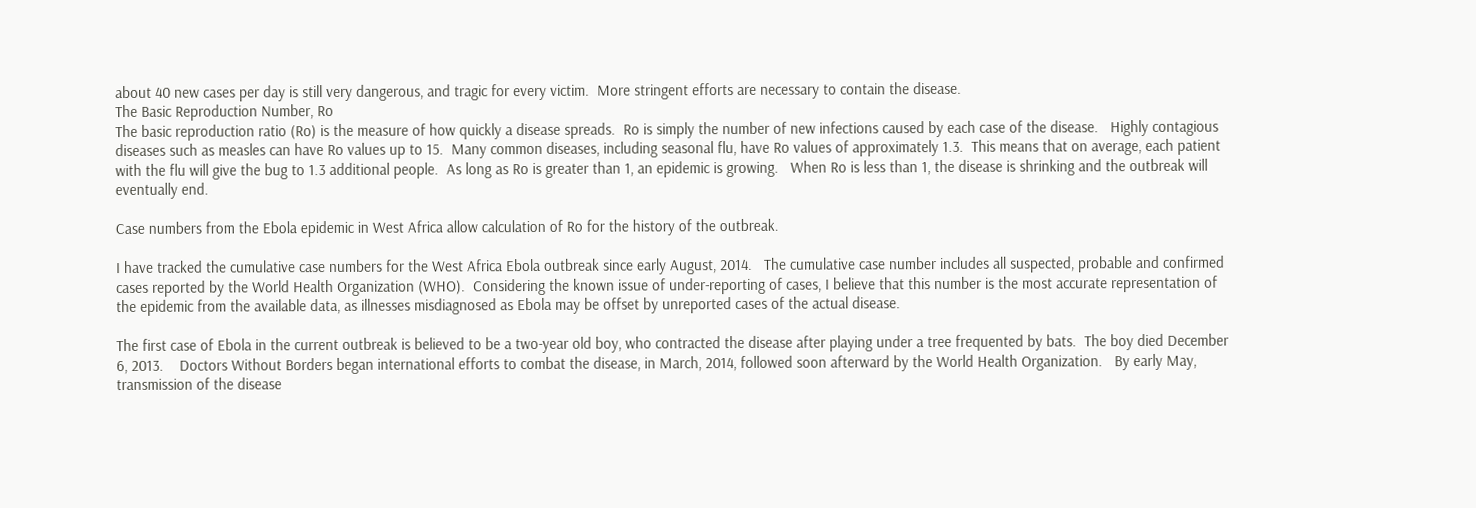about 40 new cases per day is still very dangerous, and tragic for every victim.  More stringent efforts are necessary to contain the disease.
The Basic Reproduction Number, Ro
The basic reproduction ratio (Ro) is the measure of how quickly a disease spreads.  Ro is simply the number of new infections caused by each case of the disease.   Highly contagious diseases such as measles can have Ro values up to 15.  Many common diseases, including seasonal flu, have Ro values of approximately 1.3.  This means that on average, each patient with the flu will give the bug to 1.3 additional people.  As long as Ro is greater than 1, an epidemic is growing.   When Ro is less than 1, the disease is shrinking and the outbreak will eventually end.

Case numbers from the Ebola epidemic in West Africa allow calculation of Ro for the history of the outbreak.

I have tracked the cumulative case numbers for the West Africa Ebola outbreak since early August, 2014.   The cumulative case number includes all suspected, probable and confirmed cases reported by the World Health Organization (WHO).  Considering the known issue of under-reporting of cases, I believe that this number is the most accurate representation of the epidemic from the available data, as illnesses misdiagnosed as Ebola may be offset by unreported cases of the actual disease.

The first case of Ebola in the current outbreak is believed to be a two-year old boy, who contracted the disease after playing under a tree frequented by bats.  The boy died December 6, 2013.    Doctors Without Borders began international efforts to combat the disease, in March, 2014, followed soon afterward by the World Health Organization.   By early May, transmission of the disease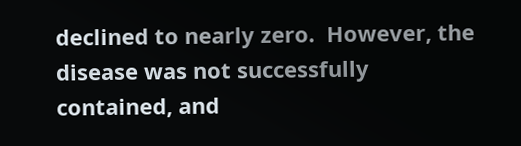declined to nearly zero.  However, the disease was not successfully contained, and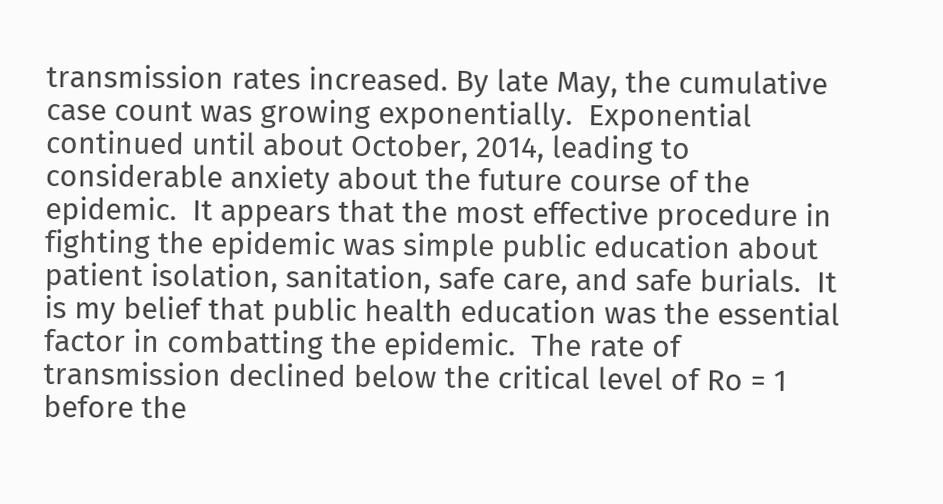transmission rates increased. By late May, the cumulative case count was growing exponentially.  Exponential continued until about October, 2014, leading to considerable anxiety about the future course of the epidemic.  It appears that the most effective procedure in fighting the epidemic was simple public education about patient isolation, sanitation, safe care, and safe burials.  It is my belief that public health education was the essential factor in combatting the epidemic.  The rate of transmission declined below the critical level of Ro = 1 before the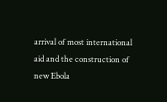arrival of most international aid and the construction of new Ebola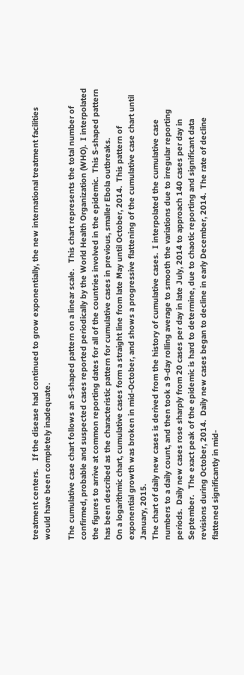treatment centers.    If the disease had continued to grow exponentially, the new international treatment facilities would have been completely inadequate.

The cumulative case chart follows an S-shaped pattern on a linear scale.   This chart represents the total number of confirmed, probable and suspected cases reported periodically by the World Health Organization (WHO).  I interpolated the figures to arrive at common reporting dates for all of the countries involved in the epidemic.  This S-shaped pattern has been described as the characteristic pattern for cumulative cases in previous, smaller Ebola outbreaks.
On a logarithmic chart, cumulative cases form a straight line from late May until October, 2014.  This pattern of exponential growth was broken in mid-October, and shows a progressive flattening of the cumulative case chart until January, 2015.
The chart of daily new cases is derived from the history of cumulative cases.  I interpolated the cumulative case numbers to a daily count, and then took a 9-day rolling average to smooth the variations due to irregular reporting periods.  Daily new cases rose sharply from 20 cases per day in late July, 2014 to approach 140 cases per day in September.   The exact peak of the epidemic is hard to determine, due to chaotic reporting and significant data revisions during October, 2014.  Daily new cases began to decline in early December, 2014.  The rate of decline flattened significantly in mid-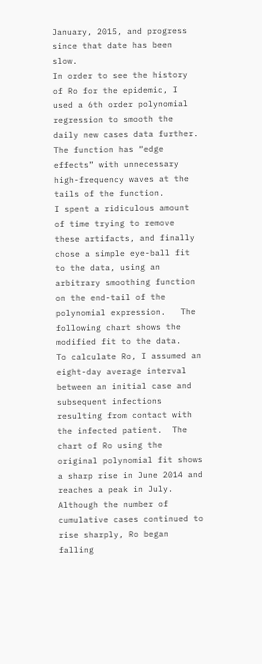January, 2015, and progress since that date has been slow.
In order to see the history of Ro for the epidemic, I used a 6th order polynomial regression to smooth the daily new cases data further.  The function has “edge effects” with unnecessary high-frequency waves at the tails of the function.
I spent a ridiculous amount of time trying to remove these artifacts, and finally chose a simple eye-ball fit to the data, using an arbitrary smoothing function on the end-tail of the polynomial expression.   The following chart shows the modified fit to the data.
To calculate Ro, I assumed an eight-day average interval between an initial case and subsequent infections resulting from contact with the infected patient.  The chart of Ro using the original polynomial fit shows a sharp rise in June 2014 and reaches a peak in July.  Although the number of cumulative cases continued to rise sharply, Ro began falling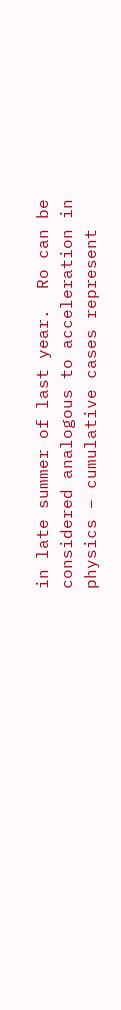in late summer of last year.  Ro can be considered analogous to acceleration in physics – cumulative cases represent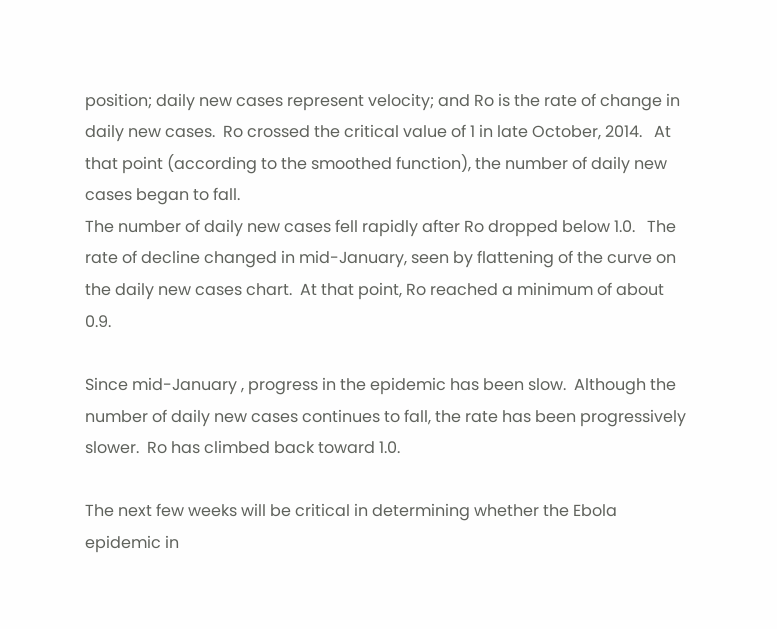position; daily new cases represent velocity; and Ro is the rate of change in daily new cases.  Ro crossed the critical value of 1 in late October, 2014.   At that point (according to the smoothed function), the number of daily new cases began to fall.
The number of daily new cases fell rapidly after Ro dropped below 1.0.   The rate of decline changed in mid-January, seen by flattening of the curve on the daily new cases chart.  At that point, Ro reached a minimum of about 0.9.

Since mid-January , progress in the epidemic has been slow.  Although the number of daily new cases continues to fall, the rate has been progressively slower.  Ro has climbed back toward 1.0.

The next few weeks will be critical in determining whether the Ebola epidemic in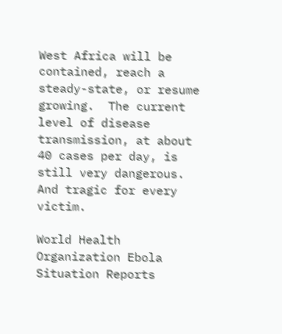West Africa will be contained, reach a steady-state, or resume growing.  The current level of disease transmission, at about 40 cases per day, is still very dangerous.   And tragic for every victim.

World Health Organization Ebola Situation Reports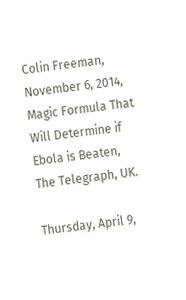Colin Freeman, November 6, 2014, Magic Formula That Will Determine if Ebola is Beaten, The Telegraph, UK.

Thursday, April 9,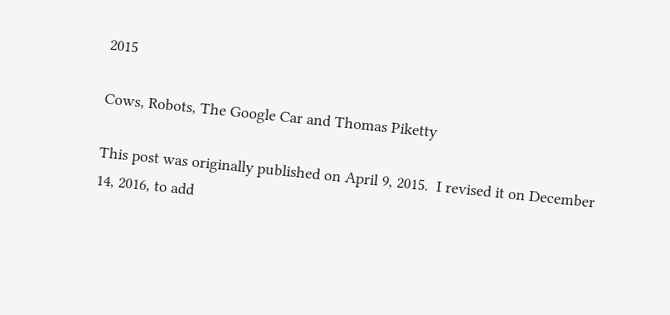2015

Cows, Robots, The Google Car and Thomas Piketty

This post was originally published on April 9, 2015.  I revised it on December 14, 2016, to add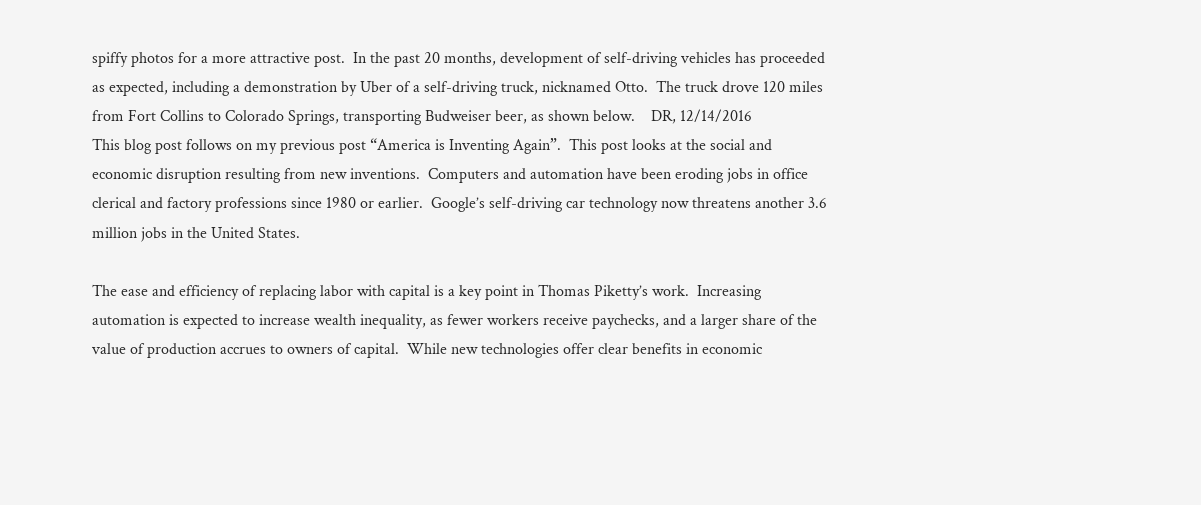spiffy photos for a more attractive post.  In the past 20 months, development of self-driving vehicles has proceeded as expected, including a demonstration by Uber of a self-driving truck, nicknamed Otto.  The truck drove 120 miles from Fort Collins to Colorado Springs, transporting Budweiser beer, as shown below.    DR, 12/14/2016
This blog post follows on my previous post “America is Inventing Again”.  This post looks at the social and economic disruption resulting from new inventions.  Computers and automation have been eroding jobs in office clerical and factory professions since 1980 or earlier.  Google’s self-driving car technology now threatens another 3.6 million jobs in the United States.

The ease and efficiency of replacing labor with capital is a key point in Thomas Piketty’s work.  Increasing automation is expected to increase wealth inequality, as fewer workers receive paychecks, and a larger share of the value of production accrues to owners of capital.  While new technologies offer clear benefits in economic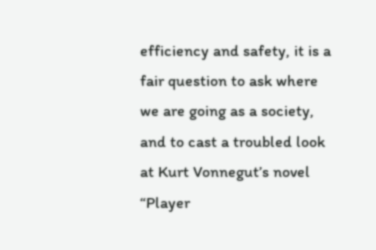efficiency and safety, it is a fair question to ask where we are going as a society, and to cast a troubled look at Kurt Vonnegut’s novel “Player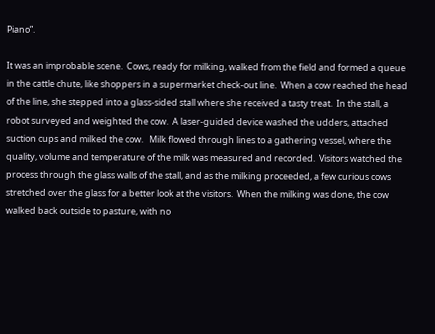Piano”.

It was an improbable scene.  Cows, ready for milking, walked from the field and formed a queue in the cattle chute, like shoppers in a supermarket check-out line.  When a cow reached the head of the line, she stepped into a glass-sided stall where she received a tasty treat.  In the stall, a robot surveyed and weighted the cow.  A laser-guided device washed the udders, attached suction cups and milked the cow.   Milk flowed through lines to a gathering vessel, where the quality, volume and temperature of the milk was measured and recorded.  Visitors watched the process through the glass walls of the stall, and as the milking proceeded, a few curious cows stretched over the glass for a better look at the visitors.  When the milking was done, the cow walked back outside to pasture, with no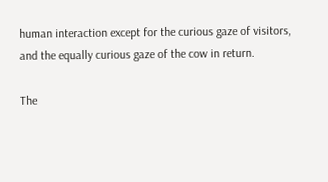human interaction except for the curious gaze of visitors, and the equally curious gaze of the cow in return.

The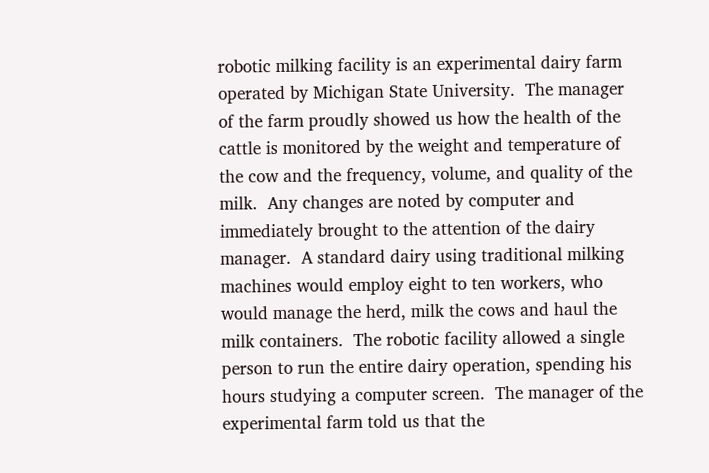robotic milking facility is an experimental dairy farm operated by Michigan State University.  The manager of the farm proudly showed us how the health of the cattle is monitored by the weight and temperature of the cow and the frequency, volume, and quality of the milk.  Any changes are noted by computer and immediately brought to the attention of the dairy manager.  A standard dairy using traditional milking machines would employ eight to ten workers, who would manage the herd, milk the cows and haul the milk containers.  The robotic facility allowed a single person to run the entire dairy operation, spending his hours studying a computer screen.  The manager of the experimental farm told us that the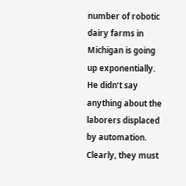number of robotic dairy farms in Michigan is going up exponentially.  He didn’t say anything about the laborers displaced by automation.  Clearly, they must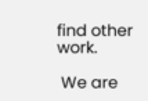find other work.

 We are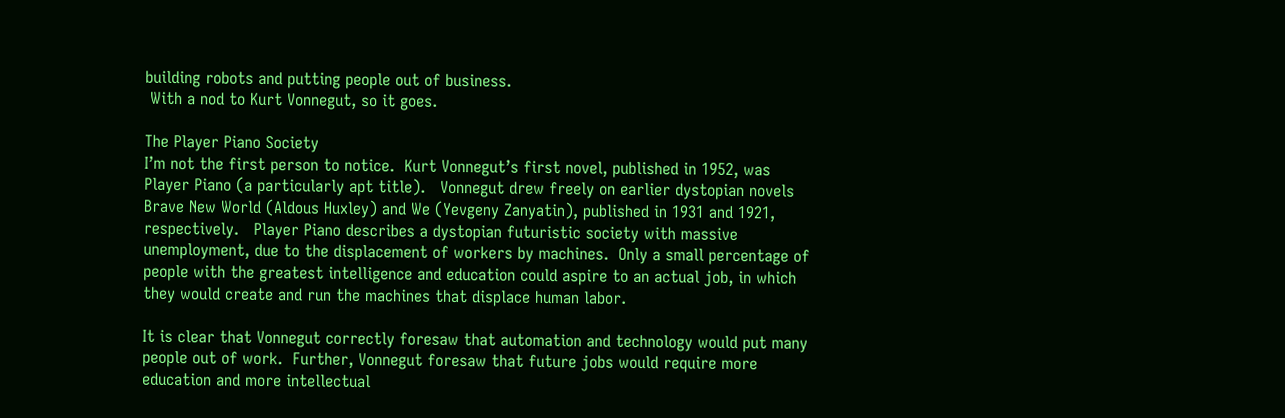building robots and putting people out of business.
 With a nod to Kurt Vonnegut, so it goes.

The Player Piano Society
I’m not the first person to notice.  Kurt Vonnegut’s first novel, published in 1952, was Player Piano (a particularly apt title).   Vonnegut drew freely on earlier dystopian novels Brave New World (Aldous Huxley) and We (Yevgeny Zanyatin), published in 1931 and 1921, respectively.   Player Piano describes a dystopian futuristic society with massive unemployment, due to the displacement of workers by machines.  Only a small percentage of people with the greatest intelligence and education could aspire to an actual job, in which they would create and run the machines that displace human labor.

It is clear that Vonnegut correctly foresaw that automation and technology would put many people out of work.  Further, Vonnegut foresaw that future jobs would require more education and more intellectual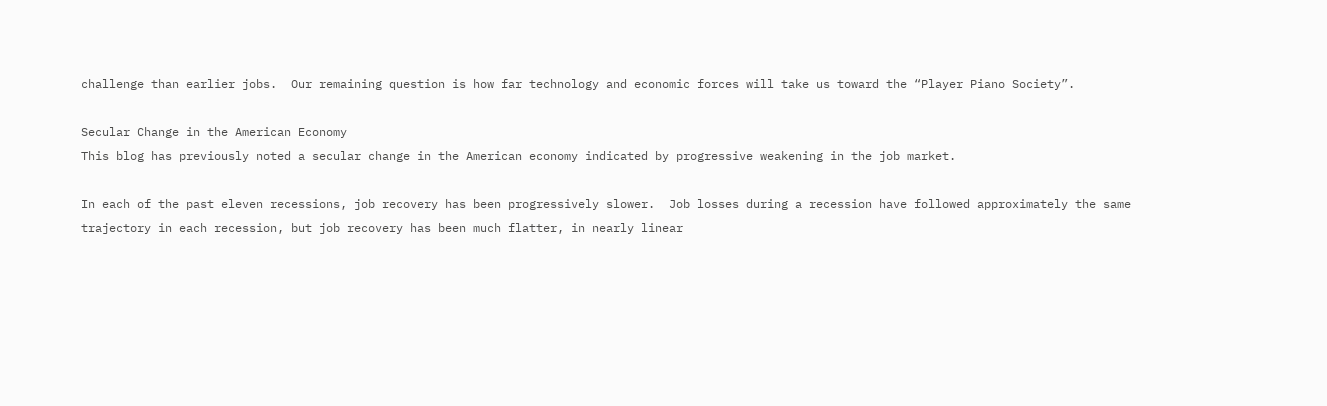challenge than earlier jobs.  Our remaining question is how far technology and economic forces will take us toward the “Player Piano Society”.

Secular Change in the American Economy
This blog has previously noted a secular change in the American economy indicated by progressive weakening in the job market.

In each of the past eleven recessions, job recovery has been progressively slower.  Job losses during a recession have followed approximately the same trajectory in each recession, but job recovery has been much flatter, in nearly linear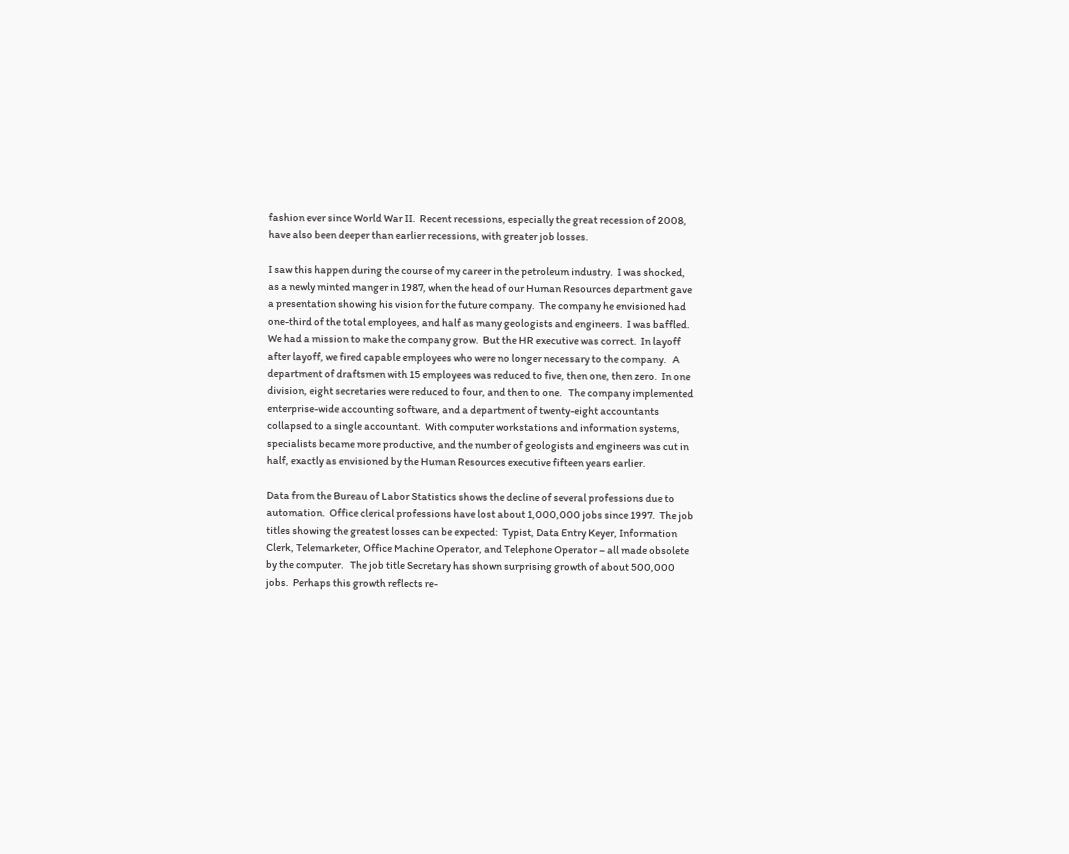fashion ever since World War II.  Recent recessions, especially the great recession of 2008, have also been deeper than earlier recessions, with greater job losses.

I saw this happen during the course of my career in the petroleum industry.  I was shocked, as a newly minted manger in 1987, when the head of our Human Resources department gave a presentation showing his vision for the future company.  The company he envisioned had one-third of the total employees, and half as many geologists and engineers.  I was baffled.  We had a mission to make the company grow.  But the HR executive was correct.  In layoff after layoff, we fired capable employees who were no longer necessary to the company.   A department of draftsmen with 15 employees was reduced to five, then one, then zero.  In one division, eight secretaries were reduced to four, and then to one.   The company implemented enterprise-wide accounting software, and a department of twenty-eight accountants collapsed to a single accountant.  With computer workstations and information systems, specialists became more productive, and the number of geologists and engineers was cut in half, exactly as envisioned by the Human Resources executive fifteen years earlier.

Data from the Bureau of Labor Statistics shows the decline of several professions due to automation.  Office clerical professions have lost about 1,000,000 jobs since 1997.  The job titles showing the greatest losses can be expected:  Typist, Data Entry Keyer, Information Clerk, Telemarketer, Office Machine Operator, and Telephone Operator – all made obsolete by the computer.   The job title Secretary has shown surprising growth of about 500,000 jobs.  Perhaps this growth reflects re-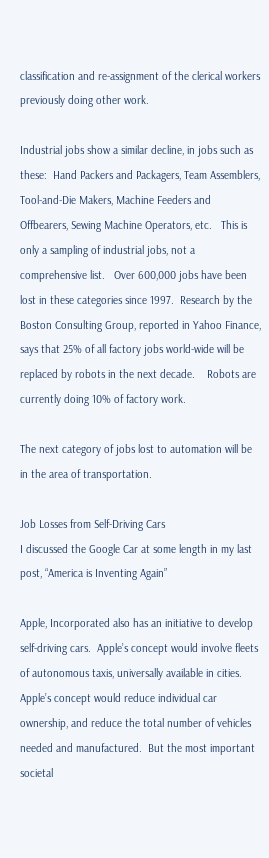classification and re-assignment of the clerical workers previously doing other work.

Industrial jobs show a similar decline, in jobs such as these:  Hand Packers and Packagers, Team Assemblers, Tool-and-Die Makers, Machine Feeders and Offbearers, Sewing Machine Operators, etc.   This is only a sampling of industrial jobs, not a comprehensive list.   Over 600,000 jobs have been lost in these categories since 1997.  Research by the Boston Consulting Group, reported in Yahoo Finance, says that 25% of all factory jobs world-wide will be replaced by robots in the next decade.    Robots are currently doing 10% of factory work.

The next category of jobs lost to automation will be in the area of transportation.

Job Losses from Self-Driving Cars
I discussed the Google Car at some length in my last post, “America is Inventing Again”

Apple, Incorporated also has an initiative to develop self-driving cars.  Apple’s concept would involve fleets of autonomous taxis, universally available in cities.  Apple’s concept would reduce individual car ownership, and reduce the total number of vehicles needed and manufactured.  But the most important societal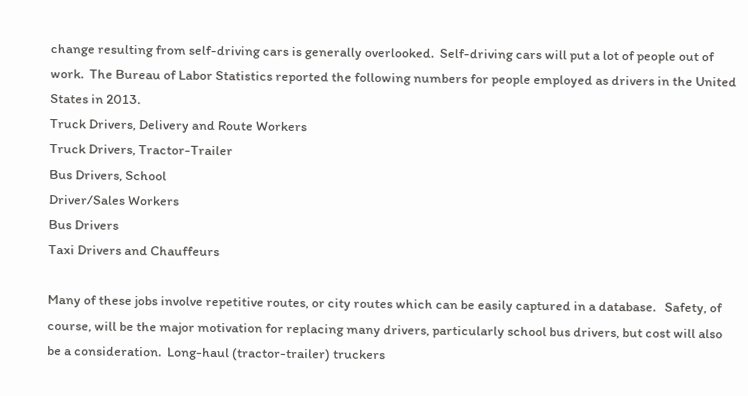change resulting from self-driving cars is generally overlooked.  Self-driving cars will put a lot of people out of work.  The Bureau of Labor Statistics reported the following numbers for people employed as drivers in the United States in 2013.
Truck Drivers, Delivery and Route Workers
Truck Drivers, Tractor-Trailer
Bus Drivers, School
Driver/Sales Workers
Bus Drivers
Taxi Drivers and Chauffeurs

Many of these jobs involve repetitive routes, or city routes which can be easily captured in a database.   Safety, of course, will be the major motivation for replacing many drivers, particularly school bus drivers, but cost will also be a consideration.  Long-haul (tractor-trailer) truckers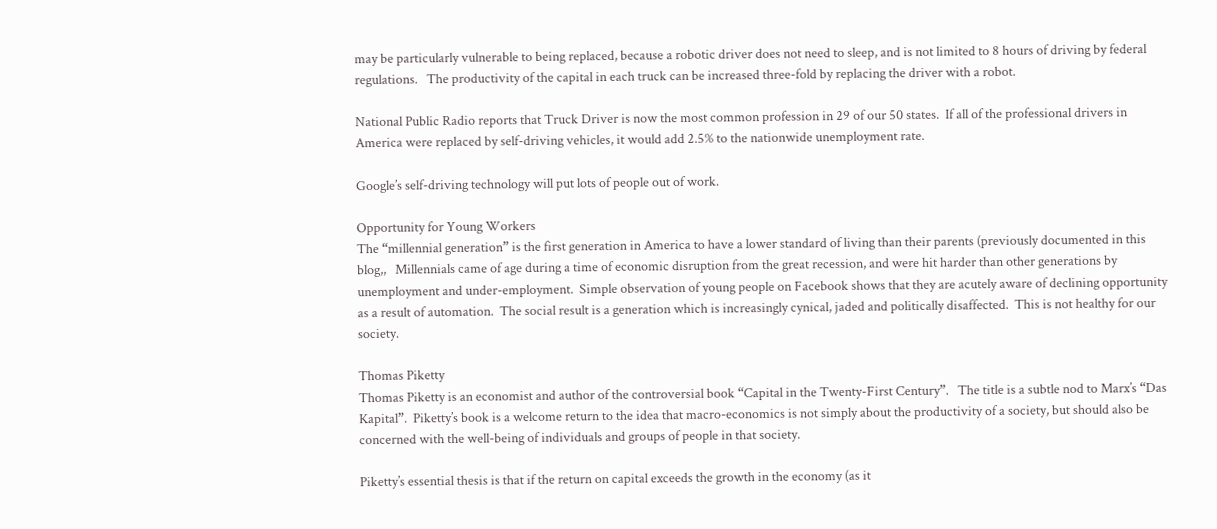may be particularly vulnerable to being replaced, because a robotic driver does not need to sleep, and is not limited to 8 hours of driving by federal regulations.   The productivity of the capital in each truck can be increased three-fold by replacing the driver with a robot.

National Public Radio reports that Truck Driver is now the most common profession in 29 of our 50 states.  If all of the professional drivers in America were replaced by self-driving vehicles, it would add 2.5% to the nationwide unemployment rate.

Google’s self-driving technology will put lots of people out of work.

Opportunity for Young Workers
The “millennial generation” is the first generation in America to have a lower standard of living than their parents (previously documented in this blog,,   Millennials came of age during a time of economic disruption from the great recession, and were hit harder than other generations by unemployment and under-employment.  Simple observation of young people on Facebook shows that they are acutely aware of declining opportunity as a result of automation.  The social result is a generation which is increasingly cynical, jaded and politically disaffected.  This is not healthy for our society.

Thomas Piketty
Thomas Piketty is an economist and author of the controversial book “Capital in the Twenty-First Century”.   The title is a subtle nod to Marx’s “Das Kapital”.  Piketty’s book is a welcome return to the idea that macro-economics is not simply about the productivity of a society, but should also be concerned with the well-being of individuals and groups of people in that society.

Piketty’s essential thesis is that if the return on capital exceeds the growth in the economy (as it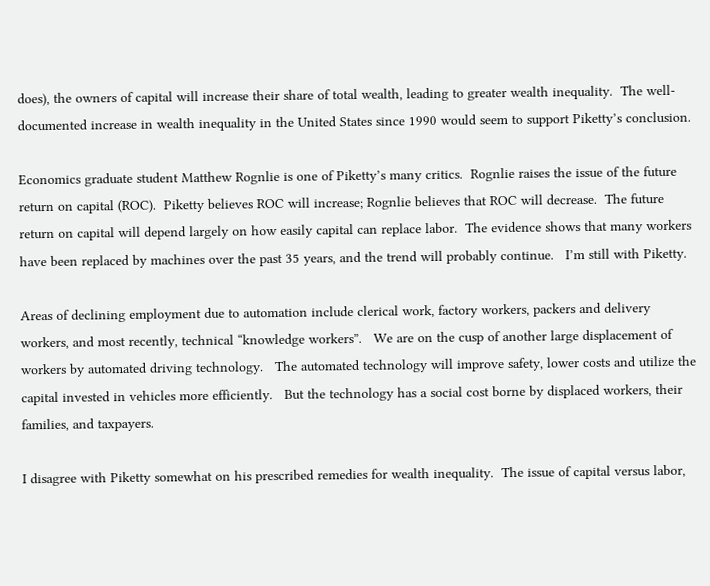does), the owners of capital will increase their share of total wealth, leading to greater wealth inequality.  The well-documented increase in wealth inequality in the United States since 1990 would seem to support Piketty’s conclusion.

Economics graduate student Matthew Rognlie is one of Piketty’s many critics.  Rognlie raises the issue of the future return on capital (ROC).  Piketty believes ROC will increase; Rognlie believes that ROC will decrease.  The future return on capital will depend largely on how easily capital can replace labor.  The evidence shows that many workers have been replaced by machines over the past 35 years, and the trend will probably continue.   I’m still with Piketty.

Areas of declining employment due to automation include clerical work, factory workers, packers and delivery workers, and most recently, technical “knowledge workers”.   We are on the cusp of another large displacement of workers by automated driving technology.   The automated technology will improve safety, lower costs and utilize the capital invested in vehicles more efficiently.   But the technology has a social cost borne by displaced workers, their families, and taxpayers.

I disagree with Piketty somewhat on his prescribed remedies for wealth inequality.  The issue of capital versus labor,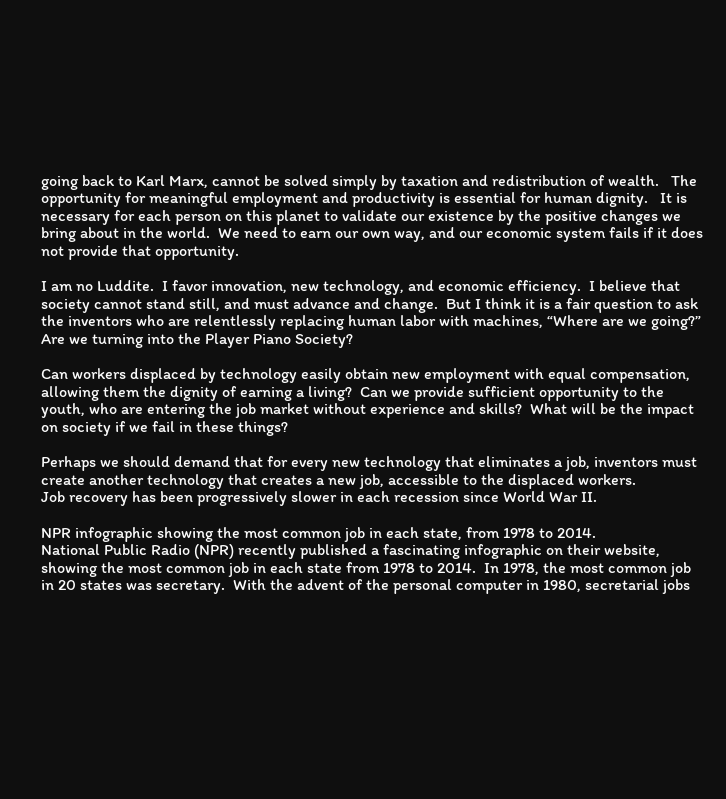going back to Karl Marx, cannot be solved simply by taxation and redistribution of wealth.   The opportunity for meaningful employment and productivity is essential for human dignity.   It is necessary for each person on this planet to validate our existence by the positive changes we bring about in the world.  We need to earn our own way, and our economic system fails if it does not provide that opportunity.

I am no Luddite.  I favor innovation, new technology, and economic efficiency.  I believe that society cannot stand still, and must advance and change.  But I think it is a fair question to ask the inventors who are relentlessly replacing human labor with machines, “Where are we going?”  Are we turning into the Player Piano Society?

Can workers displaced by technology easily obtain new employment with equal compensation, allowing them the dignity of earning a living?  Can we provide sufficient opportunity to the youth, who are entering the job market without experience and skills?  What will be the impact on society if we fail in these things?

Perhaps we should demand that for every new technology that eliminates a job, inventors must create another technology that creates a new job, accessible to the displaced workers.
Job recovery has been progressively slower in each recession since World War II.

NPR infographic showing the most common job in each state, from 1978 to 2014.
National Public Radio (NPR) recently published a fascinating infographic on their website, showing the most common job in each state from 1978 to 2014.  In 1978, the most common job in 20 states was secretary.  With the advent of the personal computer in 1980, secretarial jobs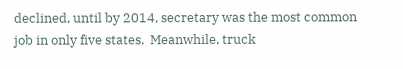declined, until by 2014, secretary was the most common job in only five states.  Meanwhile, truck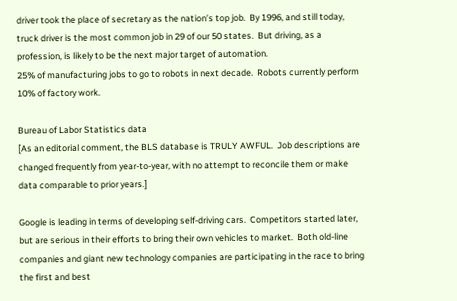driver took the place of secretary as the nation’s top job.  By 1996, and still today, truck driver is the most common job in 29 of our 50 states.  But driving, as a profession, is likely to be the next major target of automation.
25% of manufacturing jobs to go to robots in next decade.  Robots currently perform 10% of factory work.

Bureau of Labor Statistics data
[As an editorial comment, the BLS database is TRULY AWFUL.  Job descriptions are changed frequently from year-to-year, with no attempt to reconcile them or make data comparable to prior years.]

Google is leading in terms of developing self-driving cars.  Competitors started later, but are serious in their efforts to bring their own vehicles to market.  Both old-line companies and giant new technology companies are participating in the race to bring the first and best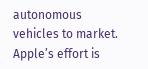autonomous vehicles to market.
Apple’s effort is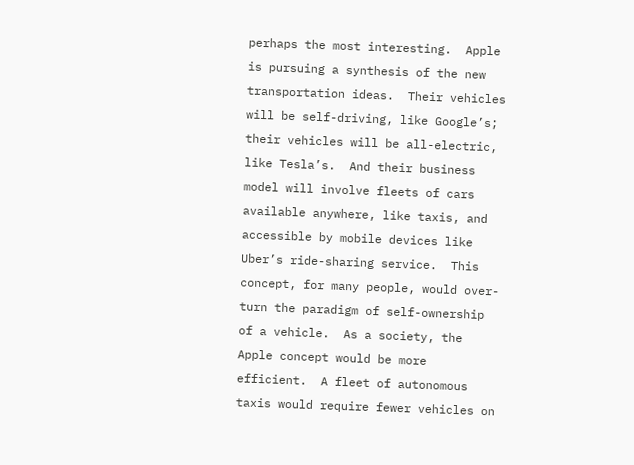perhaps the most interesting.  Apple is pursuing a synthesis of the new transportation ideas.  Their vehicles will be self-driving, like Google’s; their vehicles will be all-electric, like Tesla’s.  And their business model will involve fleets of cars available anywhere, like taxis, and accessible by mobile devices like Uber’s ride-sharing service.  This concept, for many people, would over-turn the paradigm of self-ownership of a vehicle.  As a society, the Apple concept would be more efficient.  A fleet of autonomous taxis would require fewer vehicles on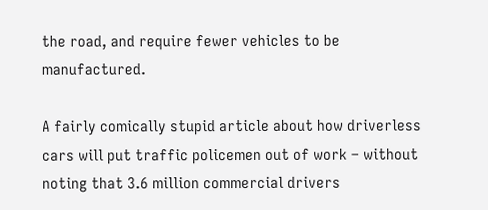the road, and require fewer vehicles to be manufactured.

A fairly comically stupid article about how driverless cars will put traffic policemen out of work – without noting that 3.6 million commercial drivers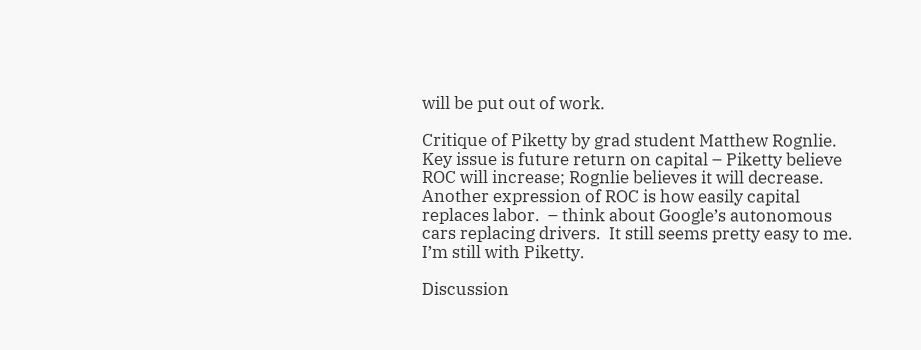will be put out of work.

Critique of Piketty by grad student Matthew Rognlie.   Key issue is future return on capital – Piketty believe ROC will increase; Rognlie believes it will decrease.  Another expression of ROC is how easily capital replaces labor.  – think about Google’s autonomous cars replacing drivers.  It still seems pretty easy to me.  I’m still with Piketty.

Discussion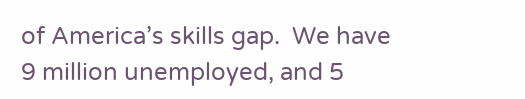of America’s skills gap.  We have 9 million unemployed, and 5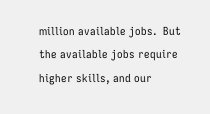million available jobs.  But the available jobs require higher skills, and our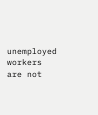unemployed workers are not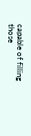capable of filling those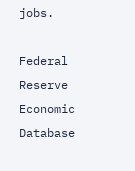jobs.

Federal Reserve Economic Database